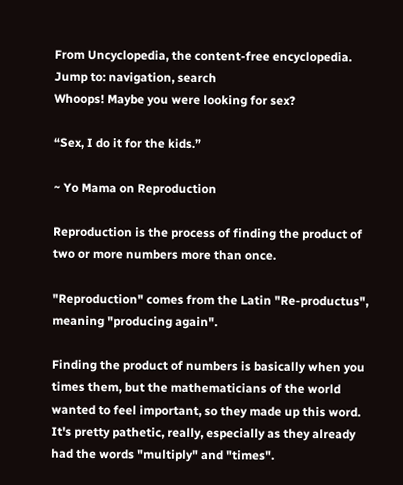From Uncyclopedia, the content-free encyclopedia.
Jump to: navigation, search
Whoops! Maybe you were looking for sex?

“Sex, I do it for the kids.”

~ Yo Mama on Reproduction

Reproduction is the process of finding the product of two or more numbers more than once.

"Reproduction" comes from the Latin "Re-productus", meaning "producing again".

Finding the product of numbers is basically when you times them, but the mathematicians of the world wanted to feel important, so they made up this word. It's pretty pathetic, really, especially as they already had the words "multiply" and "times".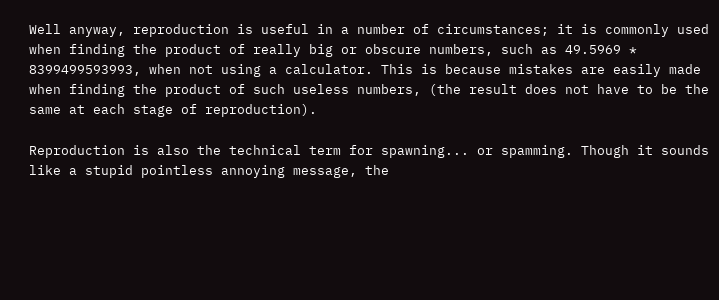Well anyway, reproduction is useful in a number of circumstances; it is commonly used when finding the product of really big or obscure numbers, such as 49.5969 * 8399499593993, when not using a calculator. This is because mistakes are easily made when finding the product of such useless numbers, (the result does not have to be the same at each stage of reproduction).

Reproduction is also the technical term for spawning... or spamming. Though it sounds like a stupid pointless annoying message, the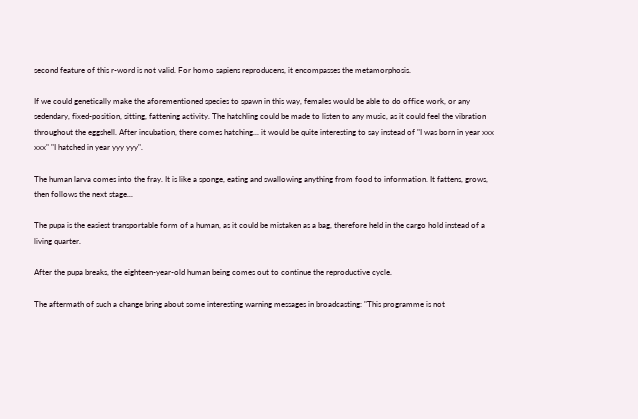second feature of this r-word is not valid. For homo sapiens reproducens, it encompasses the metamorphosis.

If we could genetically make the aforementioned species to spawn in this way, females would be able to do office work, or any sedendary, fixed-position, sitting, fattening activity. The hatchling could be made to listen to any music, as it could feel the vibration throughout the eggshell. After incubation, there comes hatching... it would be quite interesting to say instead of "I was born in year xxx xxx" "I hatched in year yyy yyy".

The human larva comes into the fray. It is like a sponge, eating and swallowing anything from food to information. It fattens, grows, then follows the next stage...

The pupa is the easiest transportable form of a human, as it could be mistaken as a bag, therefore held in the cargo hold instead of a living quarter.

After the pupa breaks, the eighteen-year-old human being comes out to continue the reproductive cycle.

The aftermath of such a change bring about some interesting warning messages in broadcasting: "This programme is not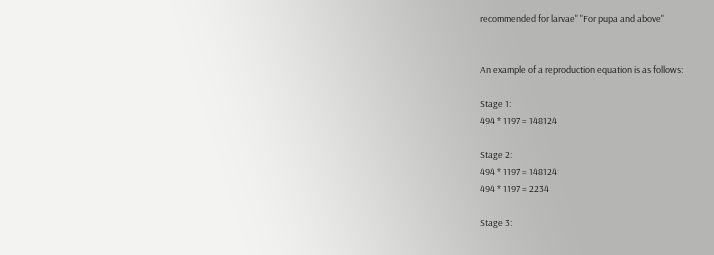recommended for larvae" "For pupa and above"


An example of a reproduction equation is as follows:

Stage 1:
494 * 1197 = 148124

Stage 2:
494 * 1197 = 148124
494 * 1197 = 2234

Stage 3: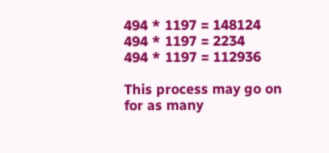494 * 1197 = 148124
494 * 1197 = 2234
494 * 1197 = 112936

This process may go on for as many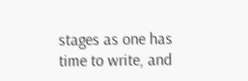stages as one has time to write, and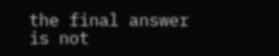the final answer is not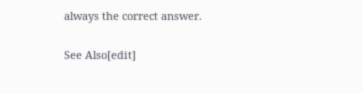always the correct answer.

See Also[edit]